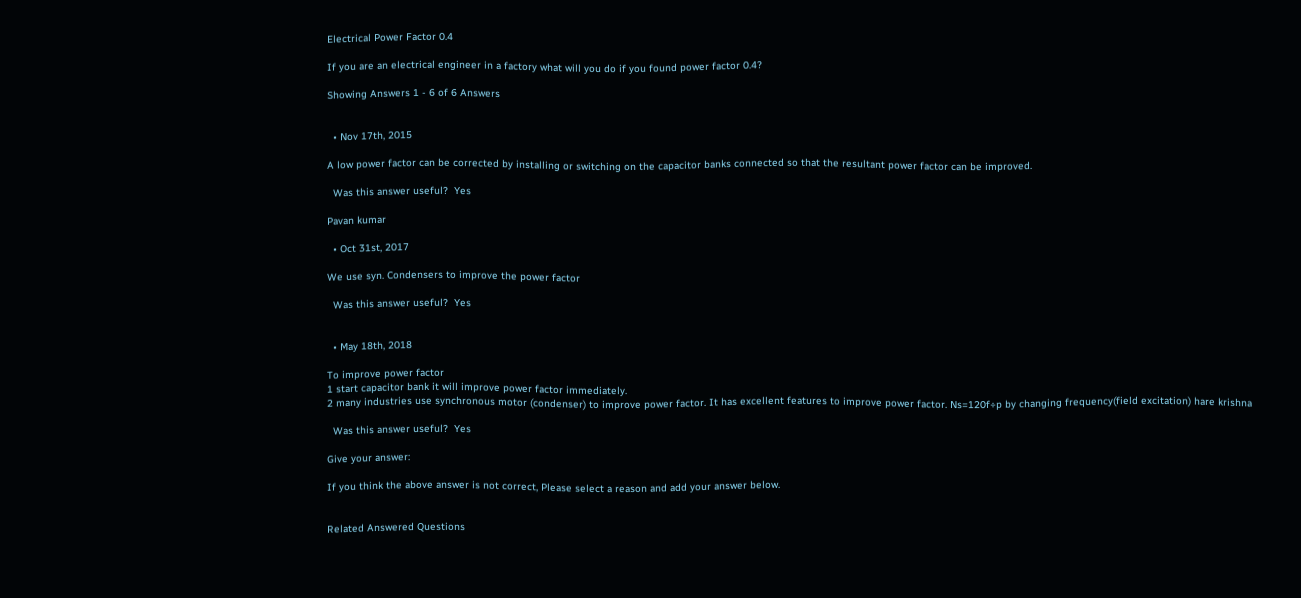Electrical Power Factor 0.4

If you are an electrical engineer in a factory what will you do if you found power factor 0.4?

Showing Answers 1 - 6 of 6 Answers


  • Nov 17th, 2015

A low power factor can be corrected by installing or switching on the capacitor banks connected so that the resultant power factor can be improved.

  Was this answer useful?  Yes

Pavan kumar

  • Oct 31st, 2017

We use syn. Condensers to improve the power factor

  Was this answer useful?  Yes


  • May 18th, 2018

To improve power factor
1 start capacitor bank it will improve power factor immediately.
2 many industries use synchronous motor (condenser) to improve power factor. It has excellent features to improve power factor. Ns=120f÷p by changing frequency(field excitation) hare krishna

  Was this answer useful?  Yes

Give your answer:

If you think the above answer is not correct, Please select a reason and add your answer below.


Related Answered Questions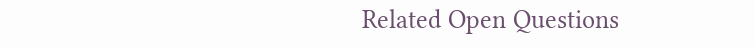Related Open Questions